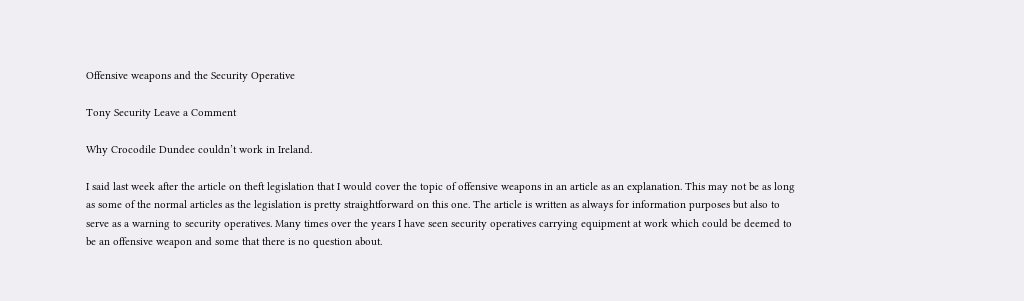Offensive weapons and the Security Operative

Tony Security Leave a Comment

Why Crocodile Dundee couldn’t work in Ireland.

I said last week after the article on theft legislation that I would cover the topic of offensive weapons in an article as an explanation. This may not be as long as some of the normal articles as the legislation is pretty straightforward on this one. The article is written as always for information purposes but also to serve as a warning to security operatives. Many times over the years I have seen security operatives carrying equipment at work which could be deemed to be an offensive weapon and some that there is no question about.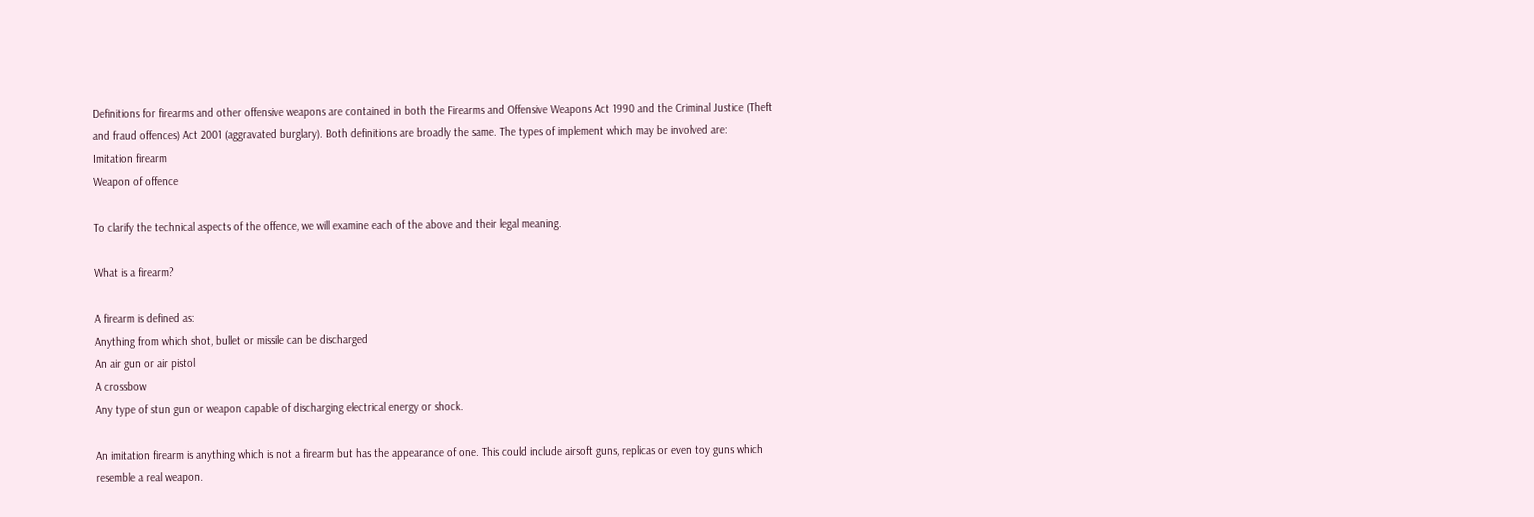Definitions for firearms and other offensive weapons are contained in both the Firearms and Offensive Weapons Act 1990 and the Criminal Justice (Theft and fraud offences) Act 2001 (aggravated burglary). Both definitions are broadly the same. The types of implement which may be involved are:
Imitation firearm
Weapon of offence

To clarify the technical aspects of the offence, we will examine each of the above and their legal meaning.

What is a firearm?

A firearm is defined as:
Anything from which shot, bullet or missile can be discharged
An air gun or air pistol
A crossbow
Any type of stun gun or weapon capable of discharging electrical energy or shock.

An imitation firearm is anything which is not a firearm but has the appearance of one. This could include airsoft guns, replicas or even toy guns which resemble a real weapon.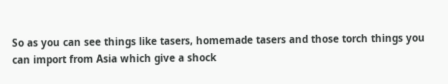So as you can see things like tasers, homemade tasers and those torch things you can import from Asia which give a shock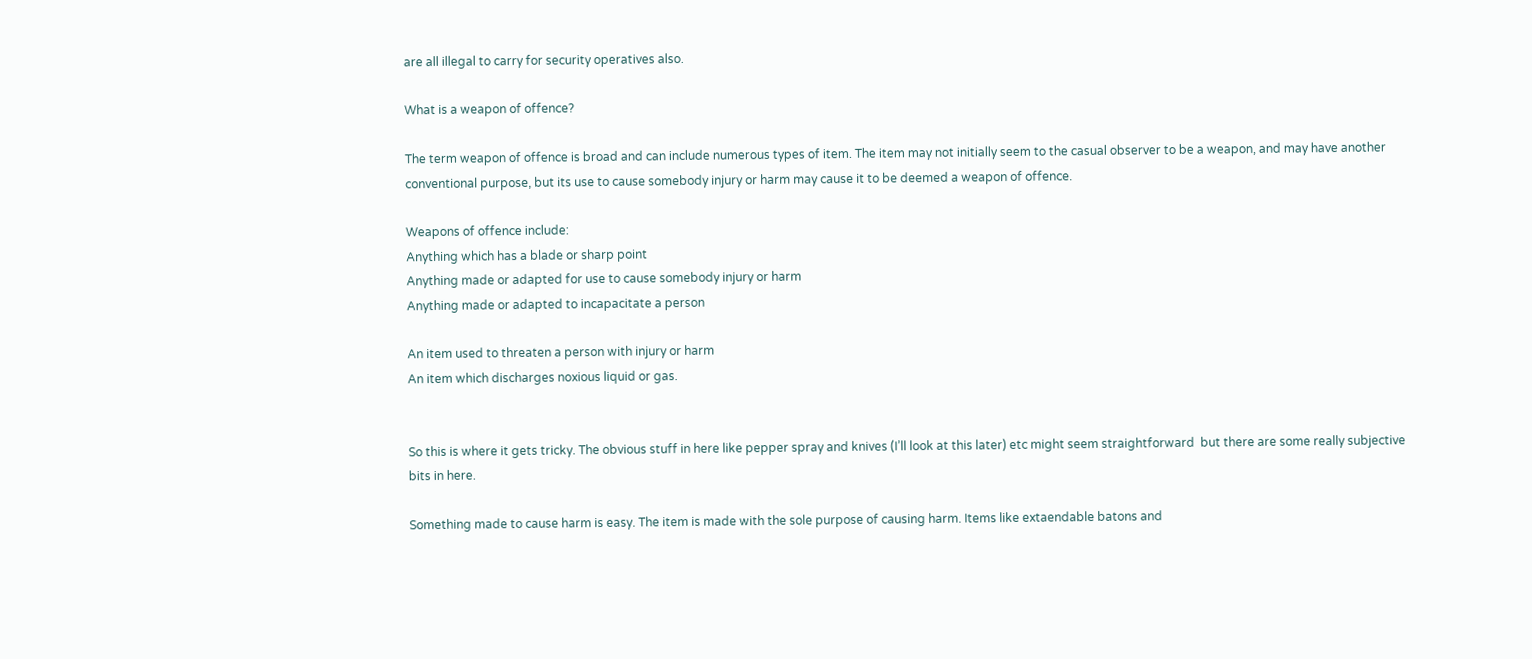are all illegal to carry for security operatives also.

What is a weapon of offence?

The term weapon of offence is broad and can include numerous types of item. The item may not initially seem to the casual observer to be a weapon, and may have another conventional purpose, but its use to cause somebody injury or harm may cause it to be deemed a weapon of offence.

Weapons of offence include:
Anything which has a blade or sharp point
Anything made or adapted for use to cause somebody injury or harm
Anything made or adapted to incapacitate a person

An item used to threaten a person with injury or harm
An item which discharges noxious liquid or gas.


So this is where it gets tricky. The obvious stuff in here like pepper spray and knives (I’ll look at this later) etc might seem straightforward  but there are some really subjective bits in here.

Something made to cause harm is easy. The item is made with the sole purpose of causing harm. Items like extaendable batons and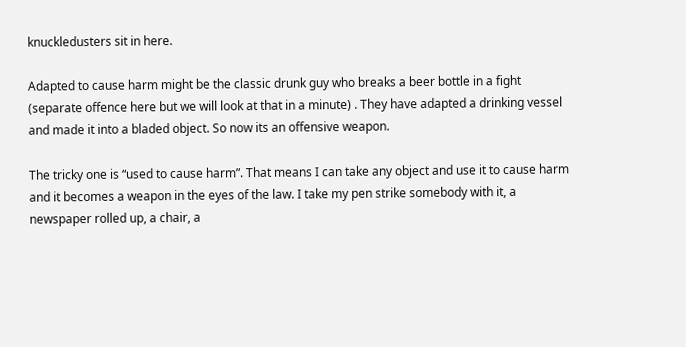knuckledusters sit in here.

Adapted to cause harm might be the classic drunk guy who breaks a beer bottle in a fight (separate offence here but we will look at that in a minute) . They have adapted a drinking vessel and made it into a bladed object. So now its an offensive weapon.

The tricky one is “used to cause harm”. That means I can take any object and use it to cause harm and it becomes a weapon in the eyes of the law. I take my pen strike somebody with it, a newspaper rolled up, a chair, a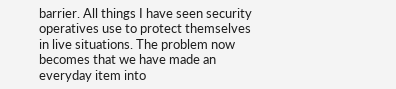barrier. All things I have seen security operatives use to protect themselves in live situations. The problem now becomes that we have made an everyday item into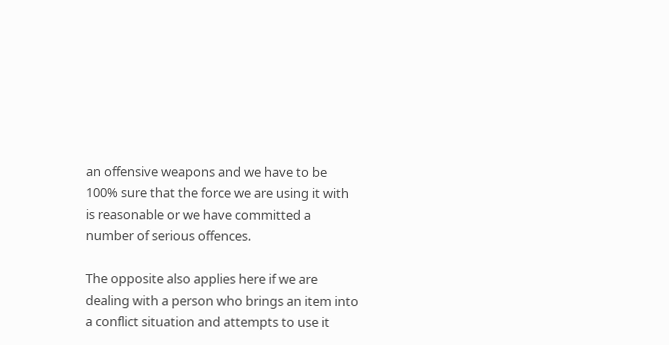an offensive weapons and we have to be 100% sure that the force we are using it with is reasonable or we have committed a number of serious offences.

The opposite also applies here if we are  dealing with a person who brings an item into a conflict situation and attempts to use it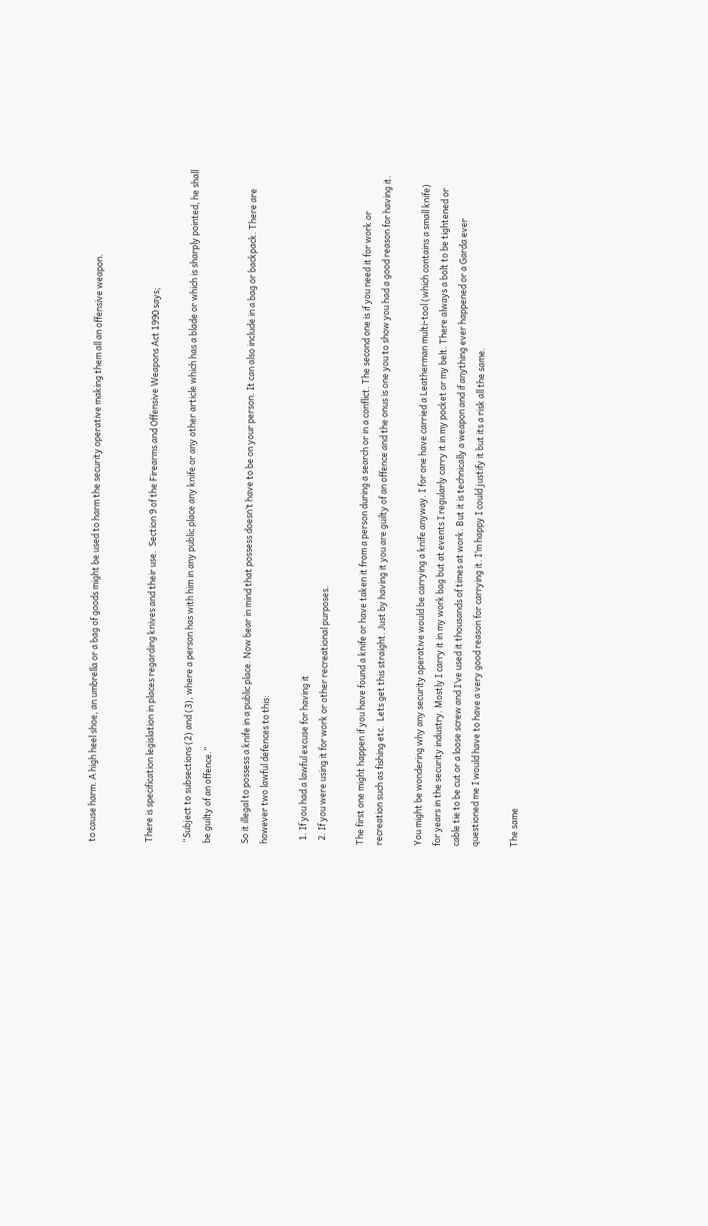to cause harm. A high heel shoe, an umbrella or a bag of goods might be used to harm the security operative making them all an offensive weapon.


There is specification legislation in places regarding knives and their use.  Section 9 of the Firearms and Offensive Weapons Act 1990 says;

“Subject to subsections (2) and (3), where a person has with him in any public place any knife or any other article which has a blade or which is sharply pointed, he shall be guilty of an offence.”

So it illegal to possess a knife in a public place. Now bear in mind that possess doesn’t have to be on your person. It can also include in a bag or backpack. There are however two lawful defences to this:

  1. If you had a lawful excuse for having it
  2. If you were using it for work or other recreational purposes.

The first one might happen if you have found a knife or have taken it from a person during a search or in a conflict. The second one is if you need it for work or recreation such as fishing etc.  Lets get this straight. Just by having it you are guilty of an offence and the onus is one you to show you had a good reason for having it.

You might be wondering why any security operative would be carrying a knife anyway. I for one have carried a Leatherman multi-tool (which contains a small knife) for years in the security industry. Mostly I carry it in my work bag but at events I regularly carry it in my pocket or my belt. There always a bolt to be tightened or cable tie to be cut or a loose screw and I’ve used it thousands of times at work. But it is technically a weapon and if anything ever happened or a Garda ever questioned me I would have to have a very good reason for carrying it. I’m happy I could justify it but its a risk all the same.

The same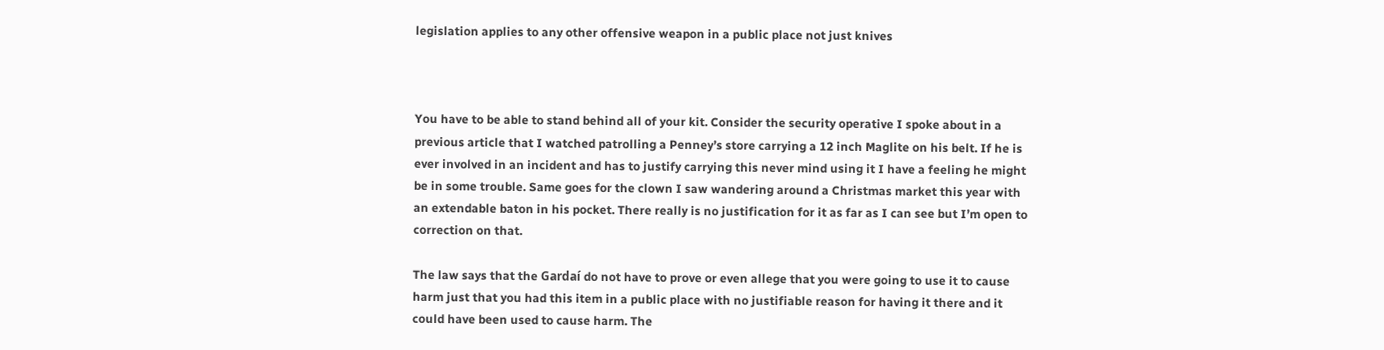legislation applies to any other offensive weapon in a public place not just knives



You have to be able to stand behind all of your kit. Consider the security operative I spoke about in a previous article that I watched patrolling a Penney’s store carrying a 12 inch Maglite on his belt. If he is ever involved in an incident and has to justify carrying this never mind using it I have a feeling he might be in some trouble. Same goes for the clown I saw wandering around a Christmas market this year with an extendable baton in his pocket. There really is no justification for it as far as I can see but I’m open to correction on that.

The law says that the Gardaí do not have to prove or even allege that you were going to use it to cause harm just that you had this item in a public place with no justifiable reason for having it there and it could have been used to cause harm. The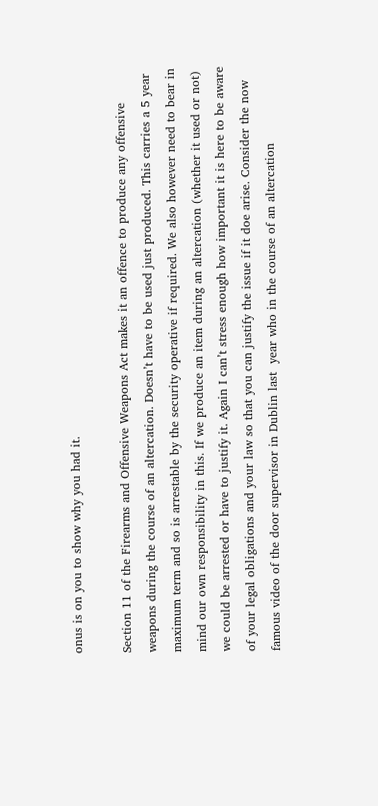onus is on you to show why you had it.

Section 11 of the Firearms and Offensive Weapons Act makes it an offence to produce any offensive weapons during the course of an altercation. Doesn’t have to be used just produced. This carries a 5 year maximum term and so is arrestable by the security operative if required. We also however need to bear in mind our own responsibility in this. If we produce an item during an altercation (whether it used or not) we could be arrested or have to justify it. Again I can’t stress enough how important it is here to be aware of your legal obligations and your law so that you can justify the issue if it doe arise. Consider the now famous video of the door supervisor in Dublin last  year who in the course of an altercation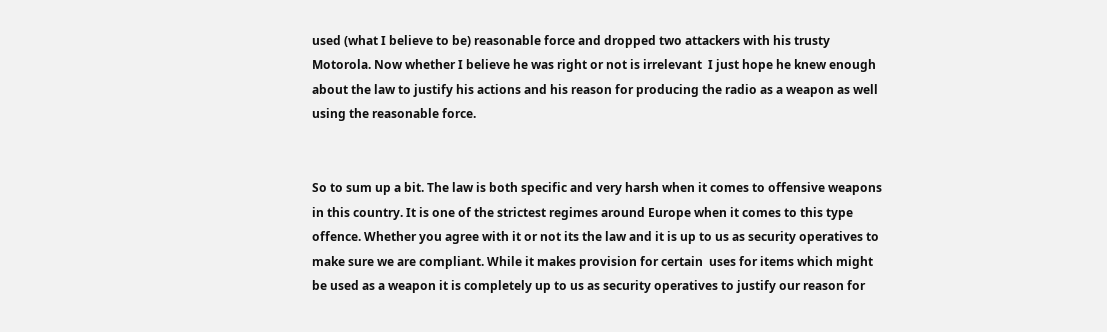used (what I believe to be) reasonable force and dropped two attackers with his trusty Motorola. Now whether I believe he was right or not is irrelevant  I just hope he knew enough about the law to justify his actions and his reason for producing the radio as a weapon as well using the reasonable force.


So to sum up a bit. The law is both specific and very harsh when it comes to offensive weapons in this country. It is one of the strictest regimes around Europe when it comes to this type offence. Whether you agree with it or not its the law and it is up to us as security operatives to make sure we are compliant. While it makes provision for certain  uses for items which might be used as a weapon it is completely up to us as security operatives to justify our reason for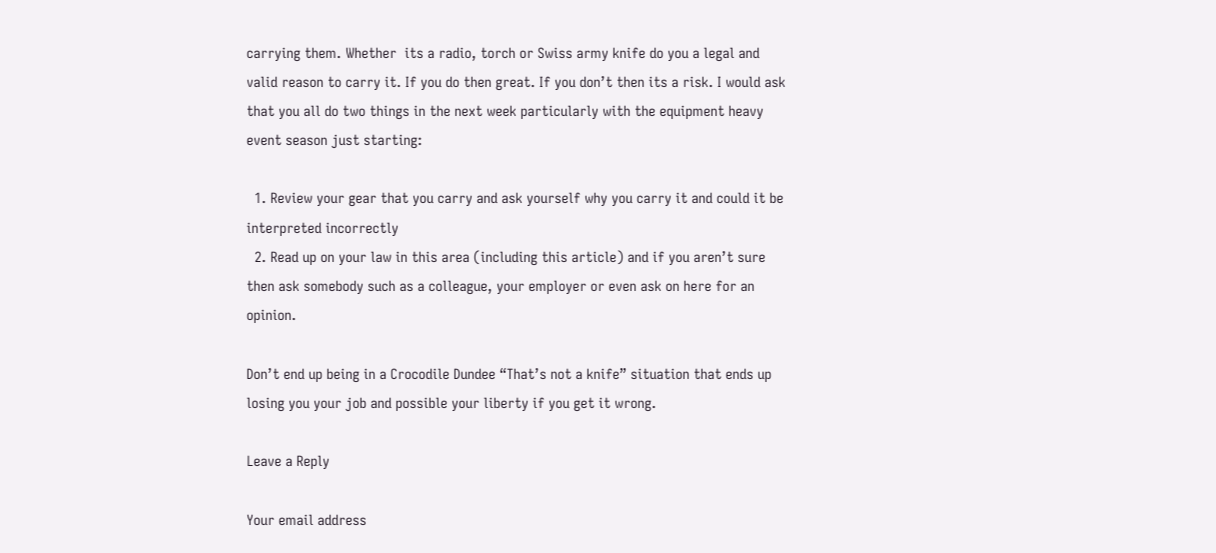carrying them. Whether  its a radio, torch or Swiss army knife do you a legal and valid reason to carry it. If you do then great. If you don’t then its a risk. I would ask that you all do two things in the next week particularly with the equipment heavy event season just starting:

  1. Review your gear that you carry and ask yourself why you carry it and could it be interpreted incorrectly
  2. Read up on your law in this area (including this article) and if you aren’t sure then ask somebody such as a colleague, your employer or even ask on here for an opinion.

Don’t end up being in a Crocodile Dundee “That’s not a knife” situation that ends up losing you your job and possible your liberty if you get it wrong.

Leave a Reply

Your email address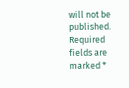will not be published. Required fields are marked *